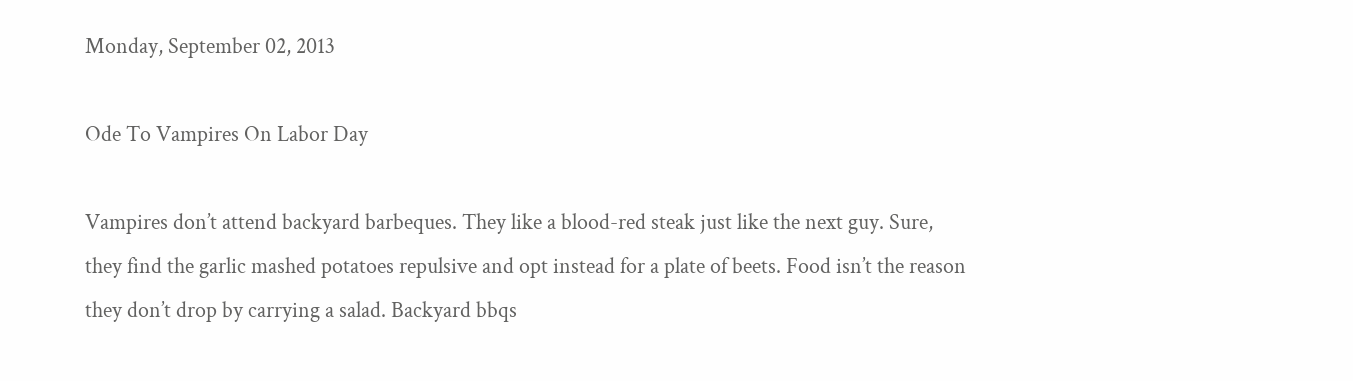Monday, September 02, 2013

Ode To Vampires On Labor Day

Vampires don’t attend backyard barbeques. They like a blood-red steak just like the next guy. Sure, they find the garlic mashed potatoes repulsive and opt instead for a plate of beets. Food isn’t the reason they don’t drop by carrying a salad. Backyard bbqs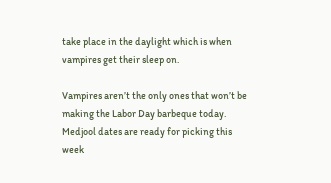take place in the daylight which is when vampires get their sleep on.

Vampires aren’t the only ones that won’t be making the Labor Day barbeque today. Medjool dates are ready for picking this week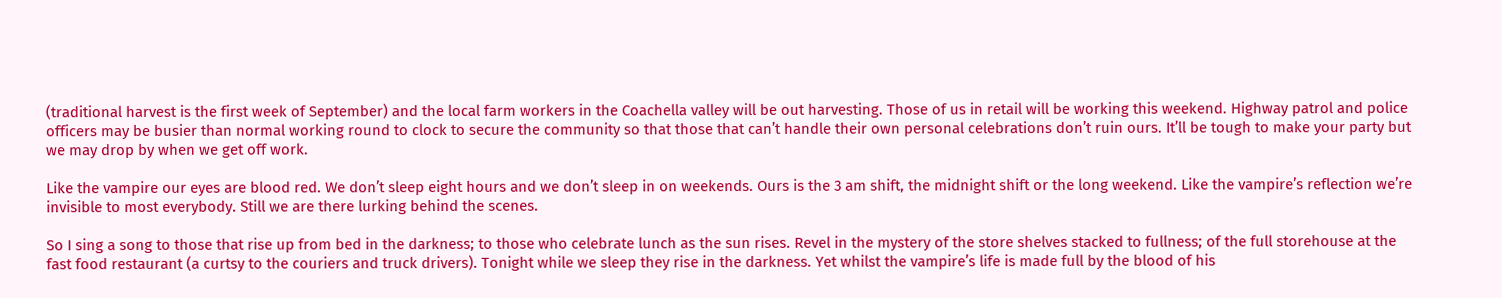(traditional harvest is the first week of September) and the local farm workers in the Coachella valley will be out harvesting. Those of us in retail will be working this weekend. Highway patrol and police officers may be busier than normal working round to clock to secure the community so that those that can’t handle their own personal celebrations don’t ruin ours. It’ll be tough to make your party but we may drop by when we get off work.

Like the vampire our eyes are blood red. We don’t sleep eight hours and we don’t sleep in on weekends. Ours is the 3 am shift, the midnight shift or the long weekend. Like the vampire’s reflection we’re invisible to most everybody. Still we are there lurking behind the scenes.

So I sing a song to those that rise up from bed in the darkness; to those who celebrate lunch as the sun rises. Revel in the mystery of the store shelves stacked to fullness; of the full storehouse at the fast food restaurant (a curtsy to the couriers and truck drivers). Tonight while we sleep they rise in the darkness. Yet whilst the vampire’s life is made full by the blood of his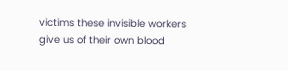victims these invisible workers give us of their own blood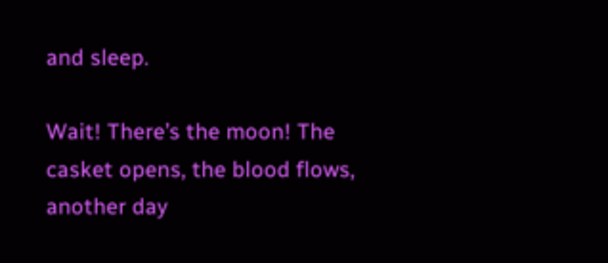and sleep.

Wait! There’s the moon! The casket opens, the blood flows, another day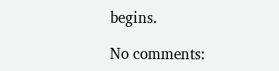begins.

No comments: